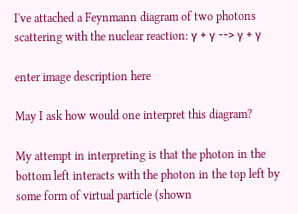I've attached a Feynmann diagram of two photons scattering with the nuclear reaction: γ + γ --> γ + γ

enter image description here

May I ask how would one interpret this diagram?

My attempt in interpreting is that the photon in the bottom left interacts with the photon in the top left by some form of virtual particle (shown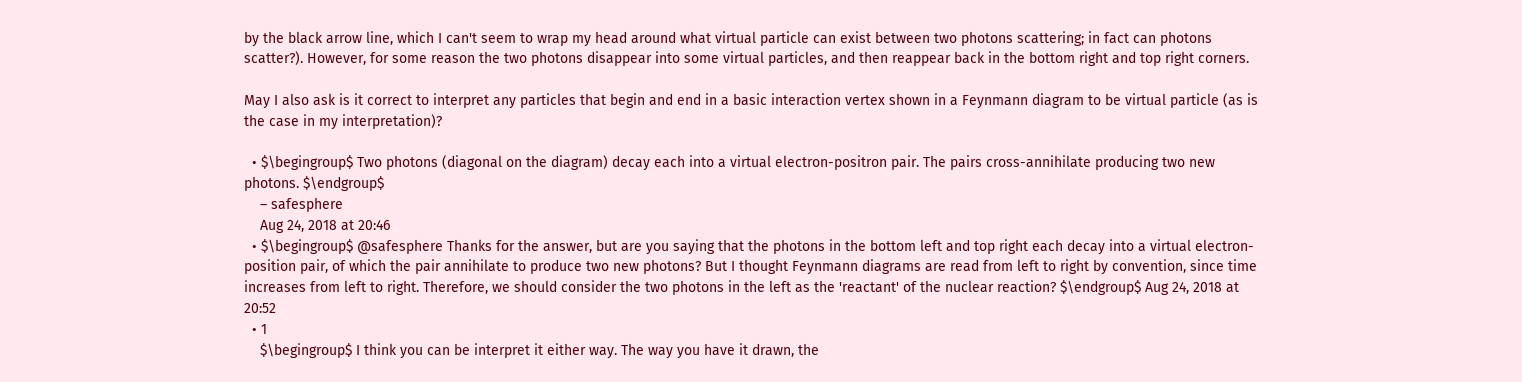by the black arrow line, which I can't seem to wrap my head around what virtual particle can exist between two photons scattering; in fact can photons scatter?). However, for some reason the two photons disappear into some virtual particles, and then reappear back in the bottom right and top right corners.

May I also ask is it correct to interpret any particles that begin and end in a basic interaction vertex shown in a Feynmann diagram to be virtual particle (as is the case in my interpretation)?

  • $\begingroup$ Two photons (diagonal on the diagram) decay each into a virtual electron-positron pair. The pairs cross-annihilate producing two new photons. $\endgroup$
    – safesphere
    Aug 24, 2018 at 20:46
  • $\begingroup$ @safesphere Thanks for the answer, but are you saying that the photons in the bottom left and top right each decay into a virtual electron-position pair, of which the pair annihilate to produce two new photons? But I thought Feynmann diagrams are read from left to right by convention, since time increases from left to right. Therefore, we should consider the two photons in the left as the 'reactant' of the nuclear reaction? $\endgroup$ Aug 24, 2018 at 20:52
  • 1
    $\begingroup$ I think you can be interpret it either way. The way you have it drawn, the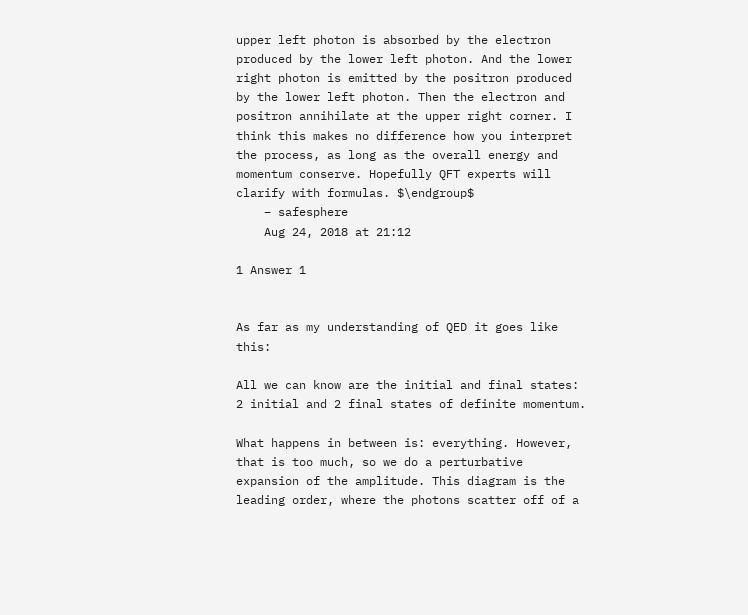upper left photon is absorbed by the electron produced by the lower left photon. And the lower right photon is emitted by the positron produced by the lower left photon. Then the electron and positron annihilate at the upper right corner. I think this makes no difference how you interpret the process, as long as the overall energy and momentum conserve. Hopefully QFT experts will clarify with formulas. $\endgroup$
    – safesphere
    Aug 24, 2018 at 21:12

1 Answer 1


As far as my understanding of QED it goes like this:

All we can know are the initial and final states: 2 initial and 2 final states of definite momentum.

What happens in between is: everything. However, that is too much, so we do a perturbative expansion of the amplitude. This diagram is the leading order, where the photons scatter off of a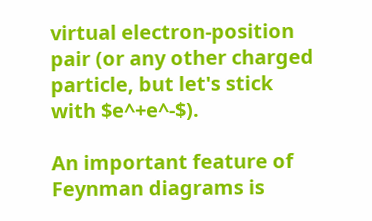virtual electron-position pair (or any other charged particle, but let's stick with $e^+e^-$).

An important feature of Feynman diagrams is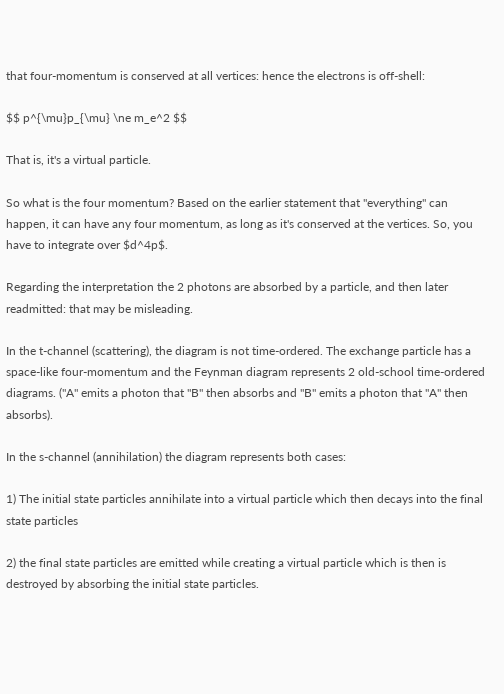that four-momentum is conserved at all vertices: hence the electrons is off-shell:

$$ p^{\mu}p_{\mu} \ne m_e^2 $$

That is, it's a virtual particle.

So what is the four momentum? Based on the earlier statement that "everything" can happen, it can have any four momentum, as long as it's conserved at the vertices. So, you have to integrate over $d^4p$.

Regarding the interpretation the 2 photons are absorbed by a particle, and then later readmitted: that may be misleading.

In the t-channel (scattering), the diagram is not time-ordered. The exchange particle has a space-like four-momentum and the Feynman diagram represents 2 old-school time-ordered diagrams. ("A" emits a photon that "B" then absorbs and "B" emits a photon that "A" then absorbs).

In the s-channel (annihilation) the diagram represents both cases:

1) The initial state particles annihilate into a virtual particle which then decays into the final state particles

2) the final state particles are emitted while creating a virtual particle which is then is destroyed by absorbing the initial state particles.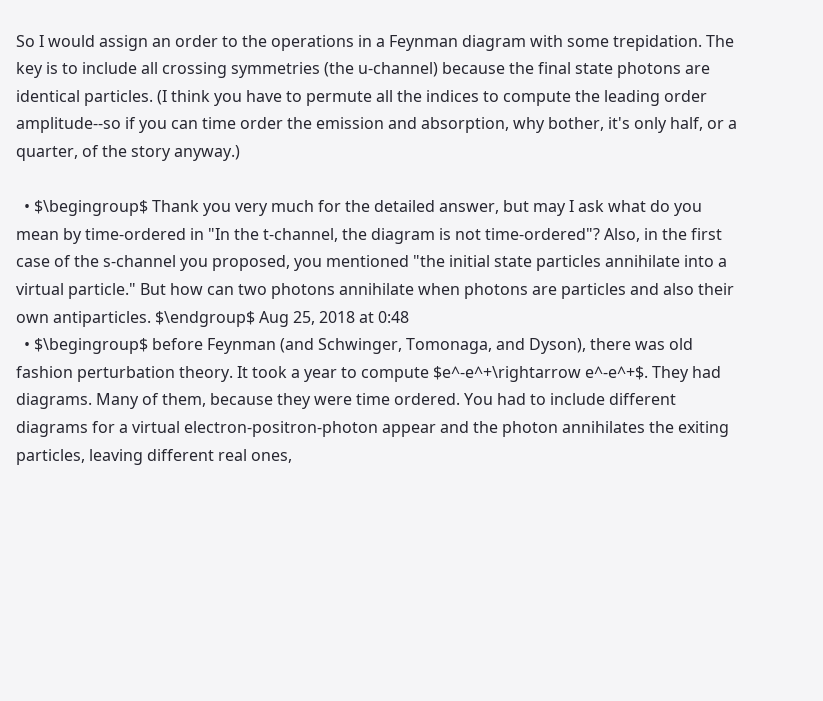So I would assign an order to the operations in a Feynman diagram with some trepidation. The key is to include all crossing symmetries (the u-channel) because the final state photons are identical particles. (I think you have to permute all the indices to compute the leading order amplitude--so if you can time order the emission and absorption, why bother, it's only half, or a quarter, of the story anyway.)

  • $\begingroup$ Thank you very much for the detailed answer, but may I ask what do you mean by time-ordered in "In the t-channel, the diagram is not time-ordered"? Also, in the first case of the s-channel you proposed, you mentioned "the initial state particles annihilate into a virtual particle." But how can two photons annihilate when photons are particles and also their own antiparticles. $\endgroup$ Aug 25, 2018 at 0:48
  • $\begingroup$ before Feynman (and Schwinger, Tomonaga, and Dyson), there was old fashion perturbation theory. It took a year to compute $e^-e^+\rightarrow e^-e^+$. They had diagrams. Many of them, because they were time ordered. You had to include different diagrams for a virtual electron-positron-photon appear and the photon annihilates the exiting particles, leaving different real ones,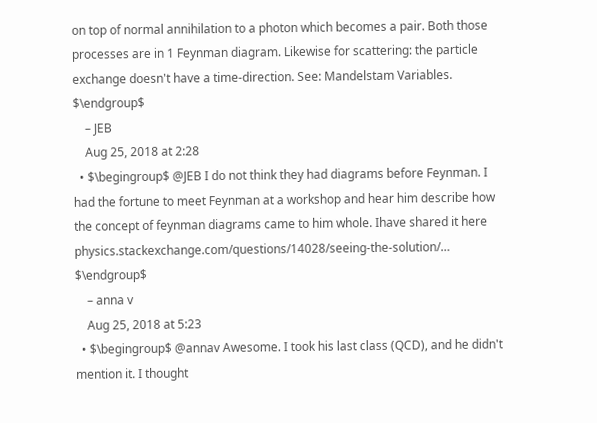on top of normal annihilation to a photon which becomes a pair. Both those processes are in 1 Feynman diagram. Likewise for scattering: the particle exchange doesn't have a time-direction. See: Mandelstam Variables. $\endgroup$
    – JEB
    Aug 25, 2018 at 2:28
  • $\begingroup$ @JEB I do not think they had diagrams before Feynman. I had the fortune to meet Feynman at a workshop and hear him describe how the concept of feynman diagrams came to him whole. Ihave shared it here physics.stackexchange.com/questions/14028/seeing-the-solution/… $\endgroup$
    – anna v
    Aug 25, 2018 at 5:23
  • $\begingroup$ @annav Awesome. I took his last class (QCD), and he didn't mention it. I thought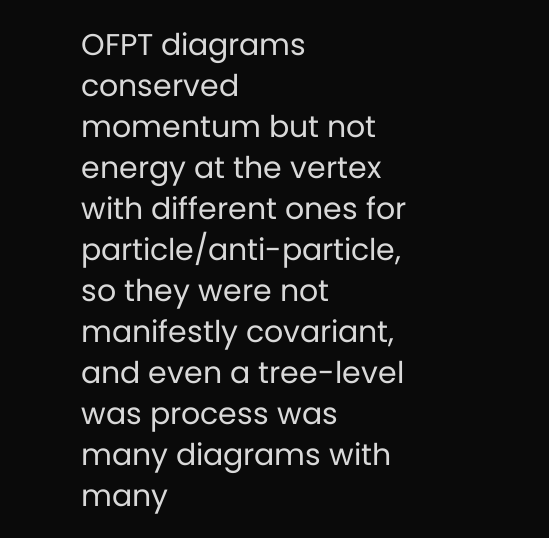OFPT diagrams conserved momentum but not energy at the vertex with different ones for particle/anti-particle, so they were not manifestly covariant, and even a tree-level was process was many diagrams with many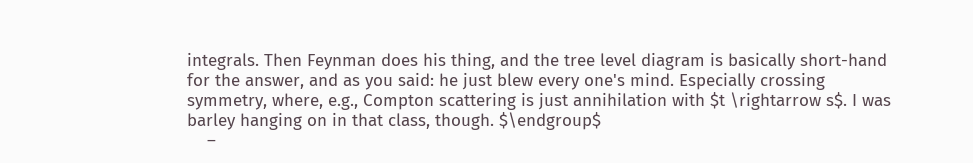integrals. Then Feynman does his thing, and the tree level diagram is basically short-hand for the answer, and as you said: he just blew every one's mind. Especially crossing symmetry, where, e.g., Compton scattering is just annihilation with $t \rightarrow s$. I was barley hanging on in that class, though. $\endgroup$
    –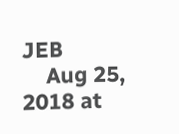JEB
    Aug 25, 2018 at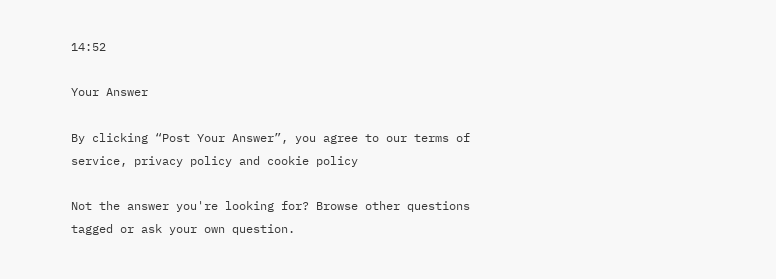14:52

Your Answer

By clicking “Post Your Answer”, you agree to our terms of service, privacy policy and cookie policy

Not the answer you're looking for? Browse other questions tagged or ask your own question.